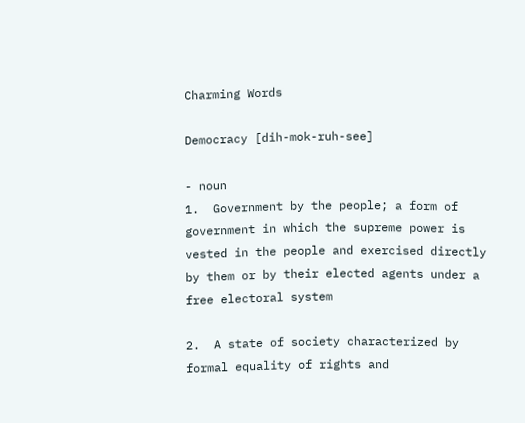Charming Words

Democracy [dih-mok-ruh-see]

- noun
1.  Government by the people; a form of government in which the supreme power is vested in the people and exercised directly by them or by their elected agents under a free electoral system

2.  A state of society characterized by formal equality of rights and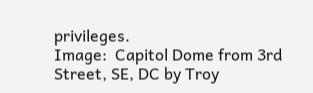privileges.
Image:  Capitol Dome from 3rd Street, SE, DC by Troy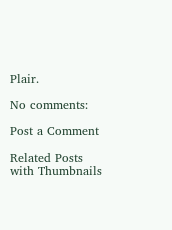Plair.

No comments:

Post a Comment

Related Posts with Thumbnails